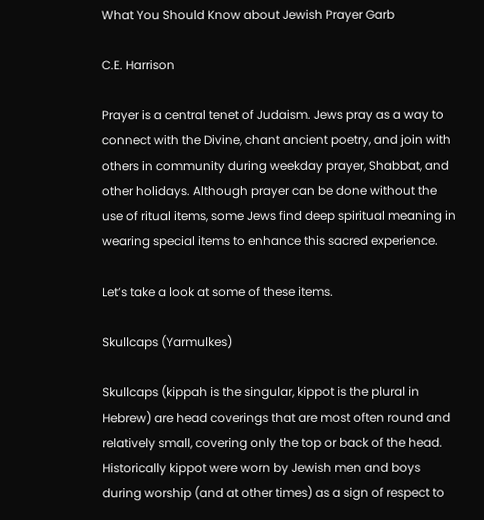What You Should Know about Jewish Prayer Garb

C.E. Harrison

Prayer is a central tenet of Judaism. Jews pray as a way to connect with the Divine, chant ancient poetry, and join with others in community during weekday prayer, Shabbat, and other holidays. Although prayer can be done without the use of ritual items, some Jews find deep spiritual meaning in wearing special items to enhance this sacred experience.

Let’s take a look at some of these items.

Skullcaps (Yarmulkes)

Skullcaps (kippah is the singular, kippot is the plural in Hebrew) are head coverings that are most often round and relatively small, covering only the top or back of the head. Historically kippot were worn by Jewish men and boys during worship (and at other times) as a sign of respect to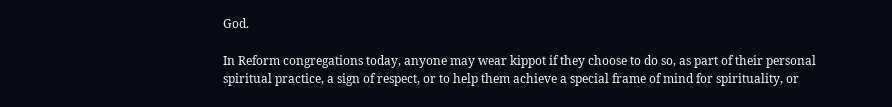God.

In Reform congregations today, anyone may wear kippot if they choose to do so, as part of their personal spiritual practice, a sign of respect, or to help them achieve a special frame of mind for spirituality, or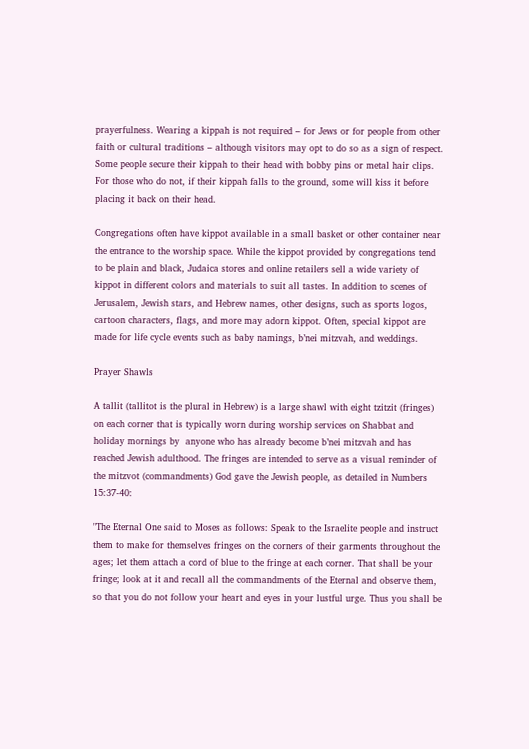prayerfulness. Wearing a kippah is not required – for Jews or for people from other faith or cultural traditions – although visitors may opt to do so as a sign of respect. Some people secure their kippah to their head with bobby pins or metal hair clips. For those who do not, if their kippah falls to the ground, some will kiss it before placing it back on their head.

Congregations often have kippot available in a small basket or other container near the entrance to the worship space. While the kippot provided by congregations tend to be plain and black, Judaica stores and online retailers sell a wide variety of kippot in different colors and materials to suit all tastes. In addition to scenes of Jerusalem, Jewish stars, and Hebrew names, other designs, such as sports logos, cartoon characters, flags, and more may adorn kippot. Often, special kippot are made for life cycle events such as baby namings, b’nei mitzvah, and weddings.

Prayer Shawls

A tallit (tallitot is the plural in Hebrew) is a large shawl with eight tzitzit (fringes) on each corner that is typically worn during worship services on Shabbat and holiday mornings by  anyone who has already become b’nei mitzvah and has reached Jewish adulthood. The fringes are intended to serve as a visual reminder of the mitzvot (commandments) God gave the Jewish people, as detailed in Numbers 15:37-40:

"The Eternal One said to Moses as follows: Speak to the Israelite people and instruct them to make for themselves fringes on the corners of their garments throughout the ages; let them attach a cord of blue to the fringe at each corner. That shall be your fringe; look at it and recall all the commandments of the Eternal and observe them, so that you do not follow your heart and eyes in your lustful urge. Thus you shall be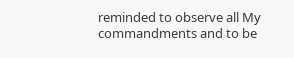reminded to observe all My commandments and to be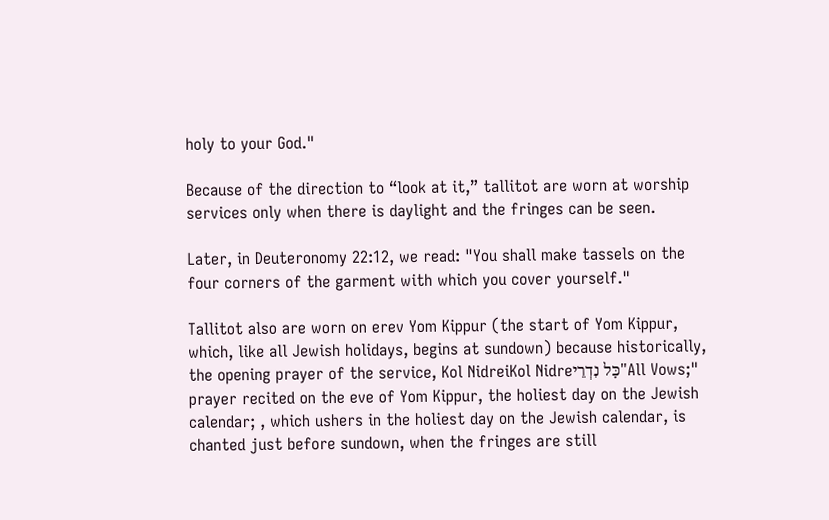holy to your God."

Because of the direction to “look at it,” tallitot are worn at worship services only when there is daylight and the fringes can be seen.

Later, in Deuteronomy 22:12, we read: "You shall make tassels on the four corners of the garment with which you cover yourself."

Tallitot also are worn on erev Yom Kippur (the start of Yom Kippur, which, like all Jewish holidays, begins at sundown) because historically, the opening prayer of the service, Kol NidreiKol Nidreכָּל נִדְרֵי"All Vows;" prayer recited on the eve of Yom Kippur, the holiest day on the Jewish calendar; , which ushers in the holiest day on the Jewish calendar, is chanted just before sundown, when the fringes are still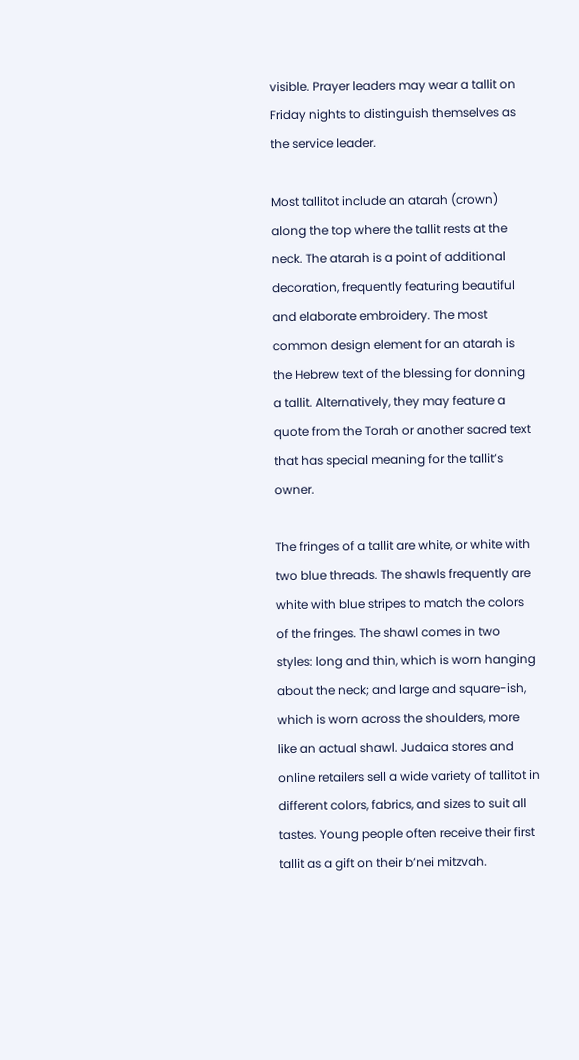visible. Prayer leaders may wear a tallit on Friday nights to distinguish themselves as the service leader.

Most tallitot include an atarah (crown) along the top where the tallit rests at the neck. The atarah is a point of additional decoration, frequently featuring beautiful and elaborate embroidery. The most common design element for an atarah is the Hebrew text of the blessing for donning a tallit. Alternatively, they may feature a quote from the Torah or another sacred text that has special meaning for the tallit’s owner.

The fringes of a tallit are white, or white with two blue threads. The shawls frequently are white with blue stripes to match the colors of the fringes. The shawl comes in two styles: long and thin, which is worn hanging about the neck; and large and square-ish, which is worn across the shoulders, more like an actual shawl. Judaica stores and online retailers sell a wide variety of tallitot in different colors, fabrics, and sizes to suit all tastes. Young people often receive their first tallit as a gift on their b’nei mitzvah.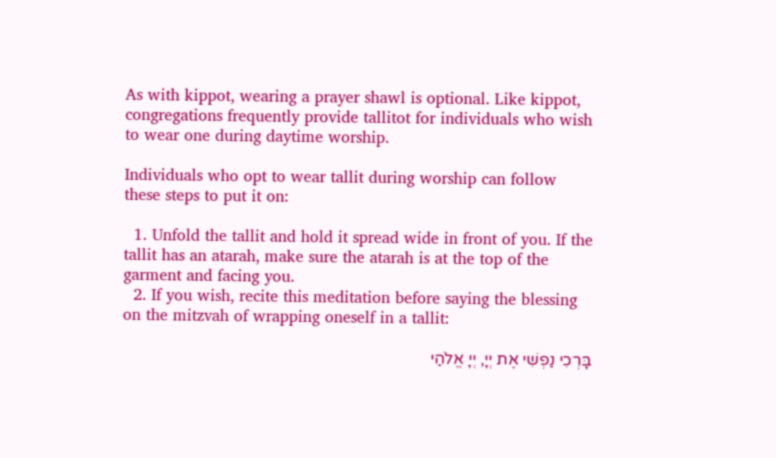As with kippot, wearing a prayer shawl is optional. Like kippot, congregations frequently provide tallitot for individuals who wish to wear one during daytime worship.

Individuals who opt to wear tallit during worship can follow these steps to put it on:

  1. Unfold the tallit and hold it spread wide in front of you. If the tallit has an atarah, make sure the atarah is at the top of the garment and facing you.
  2. If you wish, recite this meditation before saying the blessing on the mitzvah of wrapping oneself in a tallit:

בָּרְכִי נַפְשִׁי אֶת יְיָ, יְיָ אֱלֹהַי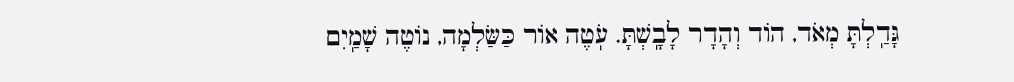גָּדַֽלְתָּ מְאֹד, הוֹד וְהָדָר לָבָֽשְׁתָּ. עֹֽטֶה אוֹר כַּשַּׂלְמָה, נוֹטֶה שָׁמַֽיִם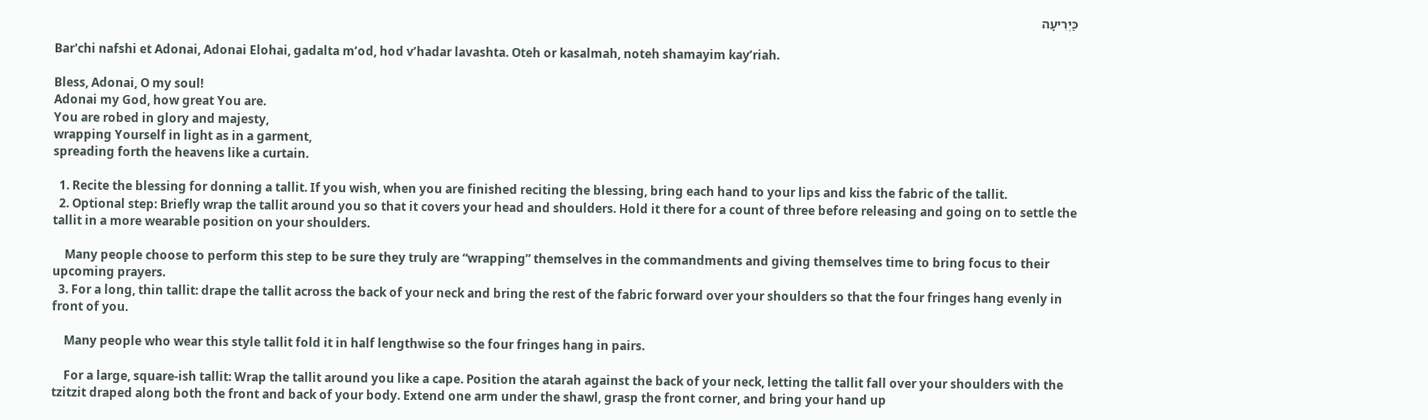כַּיְרִיעָה

Bar'chi nafshi et Adonai, Adonai Elohai, gadalta m’od, hod v’hadar lavashta. Oteh or kasalmah, noteh shamayim kay’riah.

Bless, Adonai, O my soul!
Adonai my God, how great You are.
You are robed in glory and majesty,
wrapping Yourself in light as in a garment,
spreading forth the heavens like a curtain.

  1. Recite the blessing for donning a tallit. If you wish, when you are finished reciting the blessing, bring each hand to your lips and kiss the fabric of the tallit.
  2. Optional step: Briefly wrap the tallit around you so that it covers your head and shoulders. Hold it there for a count of three before releasing and going on to settle the tallit in a more wearable position on your shoulders.

    Many people choose to perform this step to be sure they truly are “wrapping” themselves in the commandments and giving themselves time to bring focus to their upcoming prayers.
  3. For a long, thin tallit: drape the tallit across the back of your neck and bring the rest of the fabric forward over your shoulders so that the four fringes hang evenly in front of you.

    Many people who wear this style tallit fold it in half lengthwise so the four fringes hang in pairs.

    For a large, square-ish tallit: Wrap the tallit around you like a cape. Position the atarah against the back of your neck, letting the tallit fall over your shoulders with the tzitzit draped along both the front and back of your body. Extend one arm under the shawl, grasp the front corner, and bring your hand up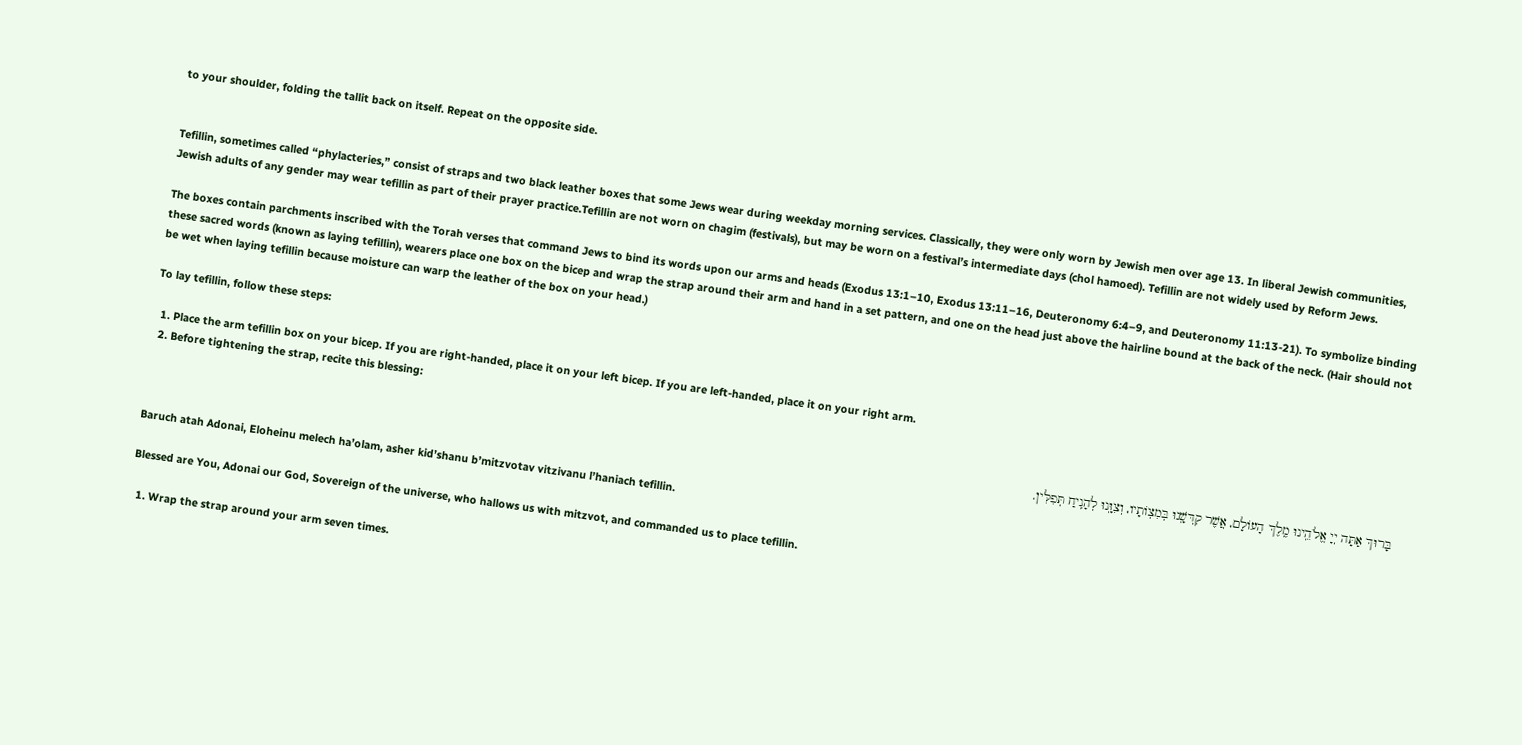to your shoulder, folding the tallit back on itself. Repeat on the opposite side.


Tefillin, sometimes called “phylacteries,” consist of straps and two black leather boxes that some Jews wear during weekday morning services. Classically, they were only worn by Jewish men over age 13. In liberal Jewish communities, Jewish adults of any gender may wear tefillin as part of their prayer practice.Tefillin are not worn on chagim (festivals), but may be worn on a festival’s intermediate days (chol hamoed). Tefillin are not widely used by Reform Jews.

The boxes contain parchments inscribed with the Torah verses that command Jews to bind its words upon our arms and heads (Exodus 13:1–10, Exodus 13:11–16, Deuteronomy 6:4–9, and Deuteronomy 11:13-21). To symbolize binding these sacred words (known as laying tefillin), wearers place one box on the bicep and wrap the strap around their arm and hand in a set pattern, and one on the head just above the hairline bound at the back of the neck. (Hair should not be wet when laying tefillin because moisture can warp the leather of the box on your head.)

To lay tefillin, follow these steps:

  1. Place the arm tefillin box on your bicep. If you are right-handed, place it on your left bicep. If you are left-handed, place it on your right arm.
  2. Before tightening the strap, recite this blessing:

בָּרוּךְ אַתָּה יְיָ אֱלֹהֵֽינוּ מֶֽלֶךְ הָעוֹלָם, אֲשֶׁר קִדְּשָֽׁנוּ בְּמִצְוֹתָיו, וְצִוָּֽנוּ לְהָנִֽיחַ תְּפִלִּין.

Baruch atah Adonai, Eloheinu melech ha’olam, asher kid’shanu b’mitzvotav vitzivanu l’haniach tefillin.

Blessed are You, Adonai our God, Sovereign of the universe, who hallows us with mitzvot, and commanded us to place tefillin.

  1. Wrap the strap around your arm seven times.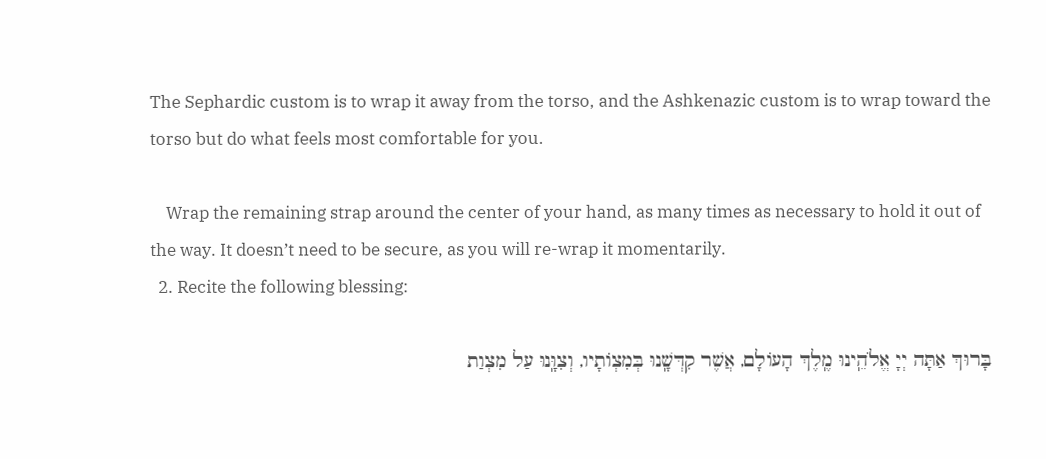The Sephardic custom is to wrap it away from the torso, and the Ashkenazic custom is to wrap toward the torso but do what feels most comfortable for you.

    Wrap the remaining strap around the center of your hand, as many times as necessary to hold it out of the way. It doesn’t need to be secure, as you will re-wrap it momentarily.
  2. Recite the following blessing:

בָּרוּךְ אַתָּה יְיָ אֱלֹהֵֽינוּ מֶֽלֶךְ הָעוֹלָם, אֲשֶׁר קִדְּשָֽׁנוּ בְּמִצְוֹתָיו, וְצִוָּֽנוּ עַל מִצְוַת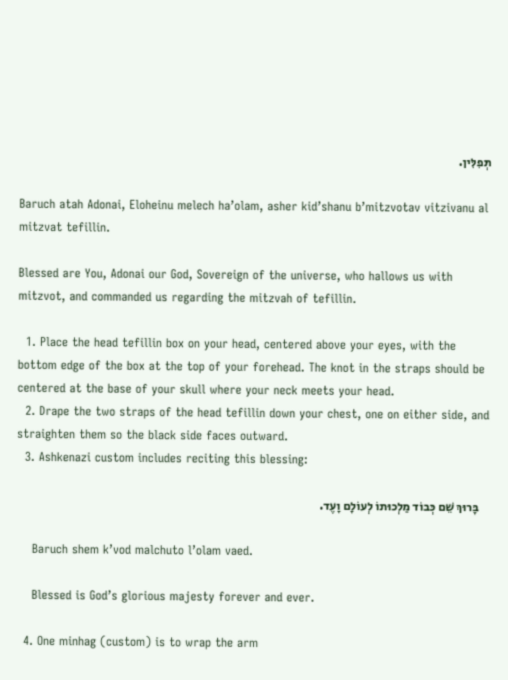תְּפִלִּין.

Baruch atah Adonai, Eloheinu melech ha’olam, asher kid’shanu b’mitzvotav vitzivanu al mitzvat tefillin.

Blessed are You, Adonai our God, Sovereign of the universe, who hallows us with mitzvot, and commanded us regarding the mitzvah of tefillin.

  1. Place the head tefillin box on your head, centered above your eyes, with the bottom edge of the box at the top of your forehead. The knot in the straps should be centered at the base of your skull where your neck meets your head.
  2. Drape the two straps of the head tefillin down your chest, one on either side, and straighten them so the black side faces outward.
  3. Ashkenazi custom includes reciting this blessing:

    בָּרוּךְ שֵׁם כְּבוֹד מַלְכוּתוֹ לְעוֹלָם וָעֶד.

    Baruch shem k’vod malchuto l’olam vaed.

    Blessed is God’s glorious majesty forever and ever.

  4. One minhag (custom) is to wrap the arm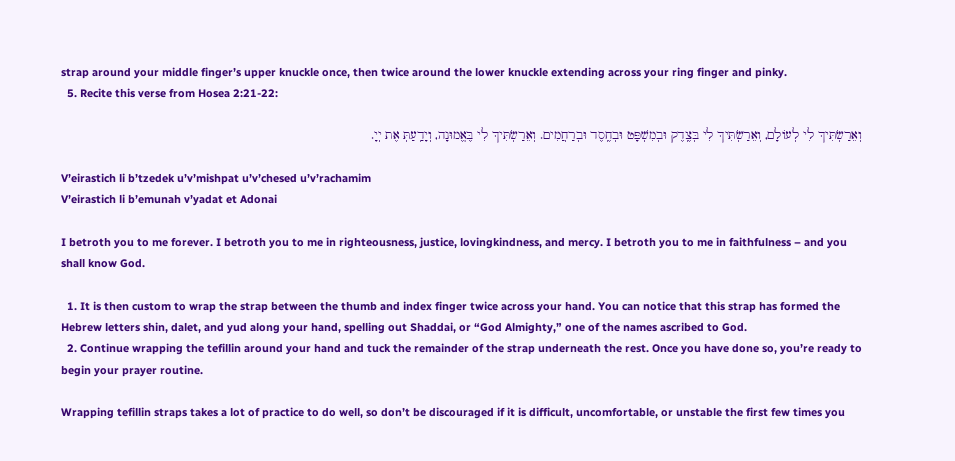strap around your middle finger’s upper knuckle once, then twice around the lower knuckle extending across your ring finger and pinky.
  5. Recite this verse from Hosea 2:21-22:

וְאֵרַשְׂתִּיךְ לִי לְעוֹלָם, וְאֵרַשְׂתִּיךְ לִי בְּצֶֽדֶק וּבְמִשְׁפָּט וּבְחֶֽסֶד וּבְרַחֲמִים. וְאֵרַשְׂתִּיךְ לִי בֶּאֱמוּנָה, וְיָדַֽעַתְּ אֶת יְיָ.

V’eirastich li b’tzedek u’v’mishpat u’v’chesed u’v’rachamim
V’eirastich li b’emunah v’yadat et Adonai

I betroth you to me forever. I betroth you to me in righteousness, justice, lovingkindness, and mercy. I betroth you to me in faithfulness – and you shall know God.

  1. It is then custom to wrap the strap between the thumb and index finger twice across your hand. You can notice that this strap has formed the Hebrew letters shin, dalet, and yud along your hand, spelling out Shaddai, or “God Almighty,” one of the names ascribed to God.
  2. Continue wrapping the tefillin around your hand and tuck the remainder of the strap underneath the rest. Once you have done so, you’re ready to begin your prayer routine.

Wrapping tefillin straps takes a lot of practice to do well, so don’t be discouraged if it is difficult, uncomfortable, or unstable the first few times you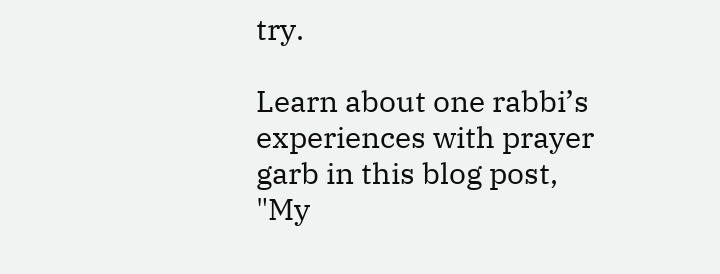try.

Learn about one rabbi’s experiences with prayer garb in this blog post, "My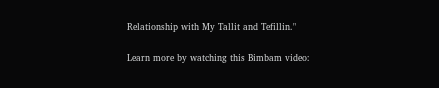Relationship with My Tallit and Tefillin."

Learn more by watching this Bimbam video: